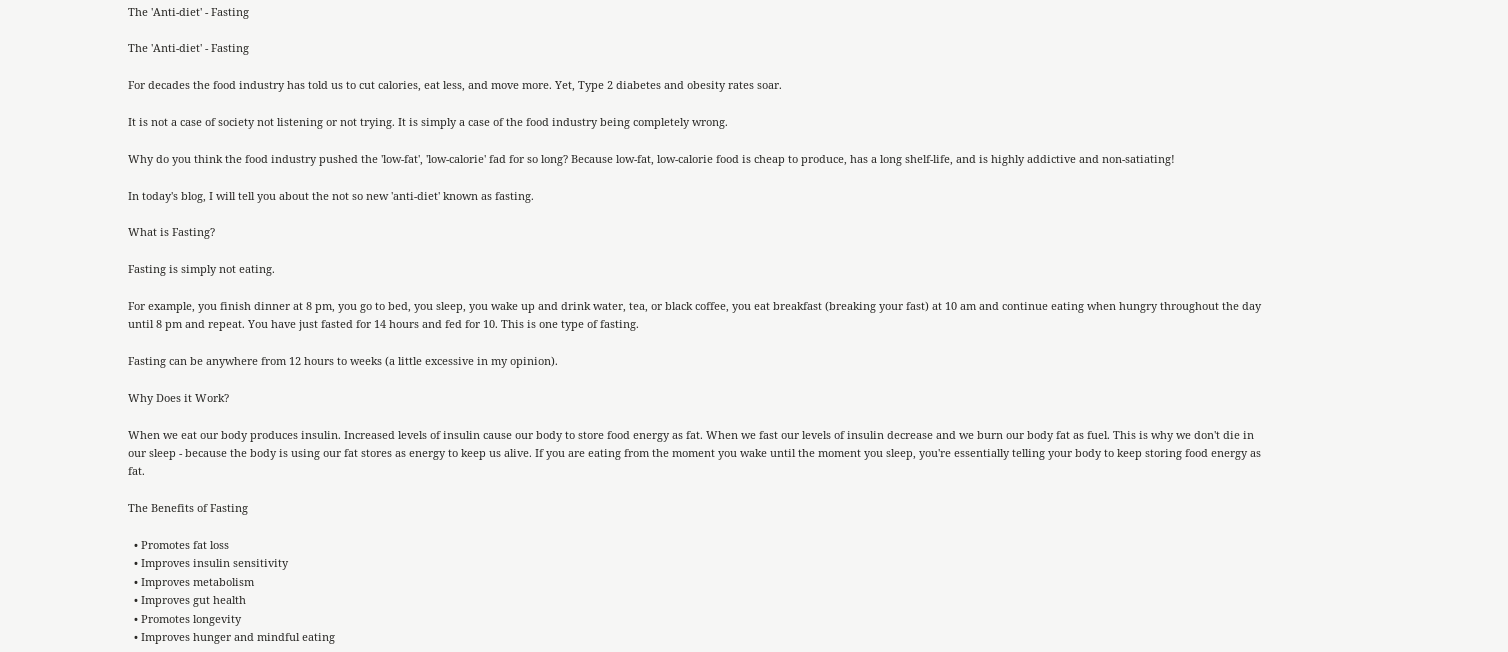The 'Anti-diet' - Fasting

The 'Anti-diet' - Fasting

For decades the food industry has told us to cut calories, eat less, and move more. Yet, Type 2 diabetes and obesity rates soar.

It is not a case of society not listening or not trying. It is simply a case of the food industry being completely wrong.

Why do you think the food industry pushed the 'low-fat', 'low-calorie' fad for so long? Because low-fat, low-calorie food is cheap to produce, has a long shelf-life, and is highly addictive and non-satiating!

In today's blog, I will tell you about the not so new 'anti-diet' known as fasting.

What is Fasting?

Fasting is simply not eating.

For example, you finish dinner at 8 pm, you go to bed, you sleep, you wake up and drink water, tea, or black coffee, you eat breakfast (breaking your fast) at 10 am and continue eating when hungry throughout the day until 8 pm and repeat. You have just fasted for 14 hours and fed for 10. This is one type of fasting.

Fasting can be anywhere from 12 hours to weeks (a little excessive in my opinion).

Why Does it Work?

When we eat our body produces insulin. Increased levels of insulin cause our body to store food energy as fat. When we fast our levels of insulin decrease and we burn our body fat as fuel. This is why we don't die in our sleep - because the body is using our fat stores as energy to keep us alive. If you are eating from the moment you wake until the moment you sleep, you're essentially telling your body to keep storing food energy as fat.

The Benefits of Fasting

  • Promotes fat loss
  • Improves insulin sensitivity
  • Improves metabolism
  • Improves gut health
  • Promotes longevity
  • Improves hunger and mindful eating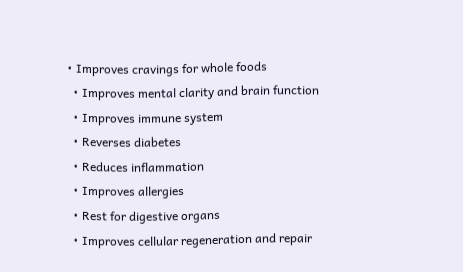• Improves cravings for whole foods
  • Improves mental clarity and brain function
  • Improves immune system
  • Reverses diabetes
  • Reduces inflammation
  • Improves allergies
  • Rest for digestive organs
  • Improves cellular regeneration and repair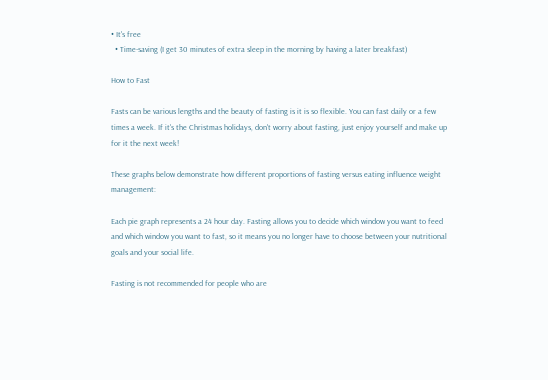• It's free
  • Time-saving (I get 30 minutes of extra sleep in the morning by having a later breakfast)

How to Fast

Fasts can be various lengths and the beauty of fasting is it is so flexible. You can fast daily or a few times a week. If it's the Christmas holidays, don't worry about fasting, just enjoy yourself and make up for it the next week!

These graphs below demonstrate how different proportions of fasting versus eating influence weight management:

Each pie graph represents a 24 hour day. Fasting allows you to decide which window you want to feed and which window you want to fast, so it means you no longer have to choose between your nutritional goals and your social life.

Fasting is not recommended for people who are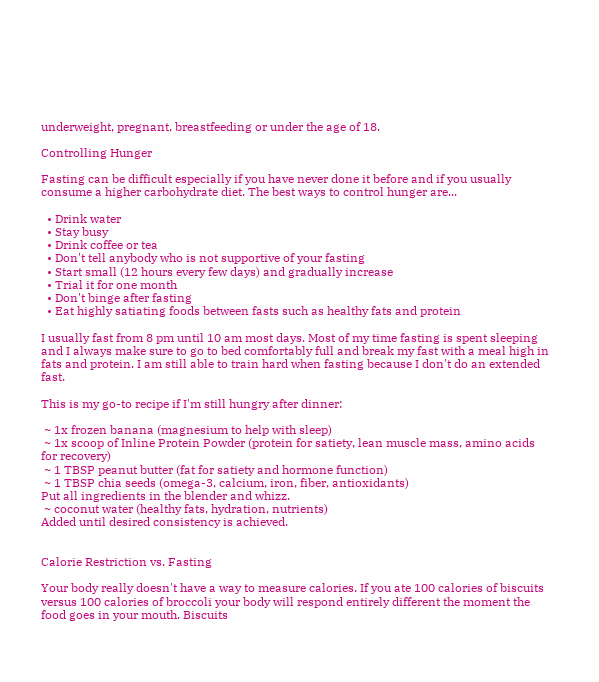underweight, pregnant, breastfeeding or under the age of 18.

Controlling Hunger

Fasting can be difficult especially if you have never done it before and if you usually consume a higher carbohydrate diet. The best ways to control hunger are...

  • Drink water
  • Stay busy
  • Drink coffee or tea
  • Don't tell anybody who is not supportive of your fasting
  • Start small (12 hours every few days) and gradually increase
  • Trial it for one month
  • Don't binge after fasting
  • Eat highly satiating foods between fasts such as healthy fats and protein

I usually fast from 8 pm until 10 am most days. Most of my time fasting is spent sleeping and I always make sure to go to bed comfortably full and break my fast with a meal high in fats and protein. I am still able to train hard when fasting because I don't do an extended fast.

This is my go-to recipe if I'm still hungry after dinner:

 ~ 1x frozen banana (magnesium to help with sleep)
 ~ 1x scoop of Inline Protein Powder (protein for satiety, lean muscle mass, amino acids for recovery)
 ~ 1 TBSP peanut butter (fat for satiety and hormone function)
 ~ 1 TBSP chia seeds (omega-3, calcium, iron, fiber, antioxidants)
Put all ingredients in the blender and whizz.
 ~ coconut water (healthy fats, hydration, nutrients)
Added until desired consistency is achieved.


Calorie Restriction vs. Fasting

Your body really doesn't have a way to measure calories. If you ate 100 calories of biscuits versus 100 calories of broccoli your body will respond entirely different the moment the food goes in your mouth. Biscuits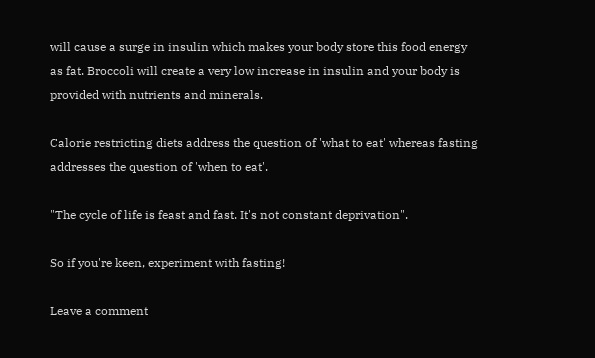will cause a surge in insulin which makes your body store this food energy as fat. Broccoli will create a very low increase in insulin and your body is provided with nutrients and minerals.

Calorie restricting diets address the question of 'what to eat' whereas fasting addresses the question of 'when to eat'.

"The cycle of life is feast and fast. It's not constant deprivation".

So if you're keen, experiment with fasting!

Leave a comment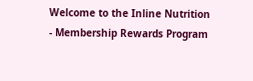Welcome to the Inline Nutrition - Membership Rewards Program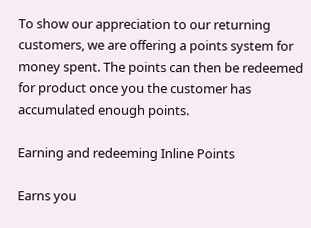To show our appreciation to our returning customers, we are offering a points system for money spent. The points can then be redeemed for product once you the customer has accumulated enough points.

Earning and redeeming Inline Points

Earns you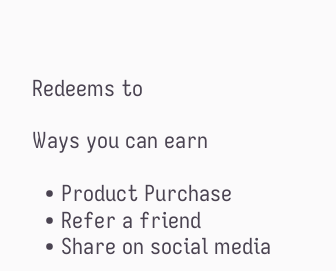Redeems to

Ways you can earn

  • Product Purchase
  • Refer a friend
  • Share on social media